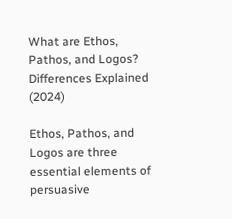What are Ethos, Pathos, and Logos? Differences Explained (2024)

Ethos, Pathos, and Logos are three essential elements of persuasive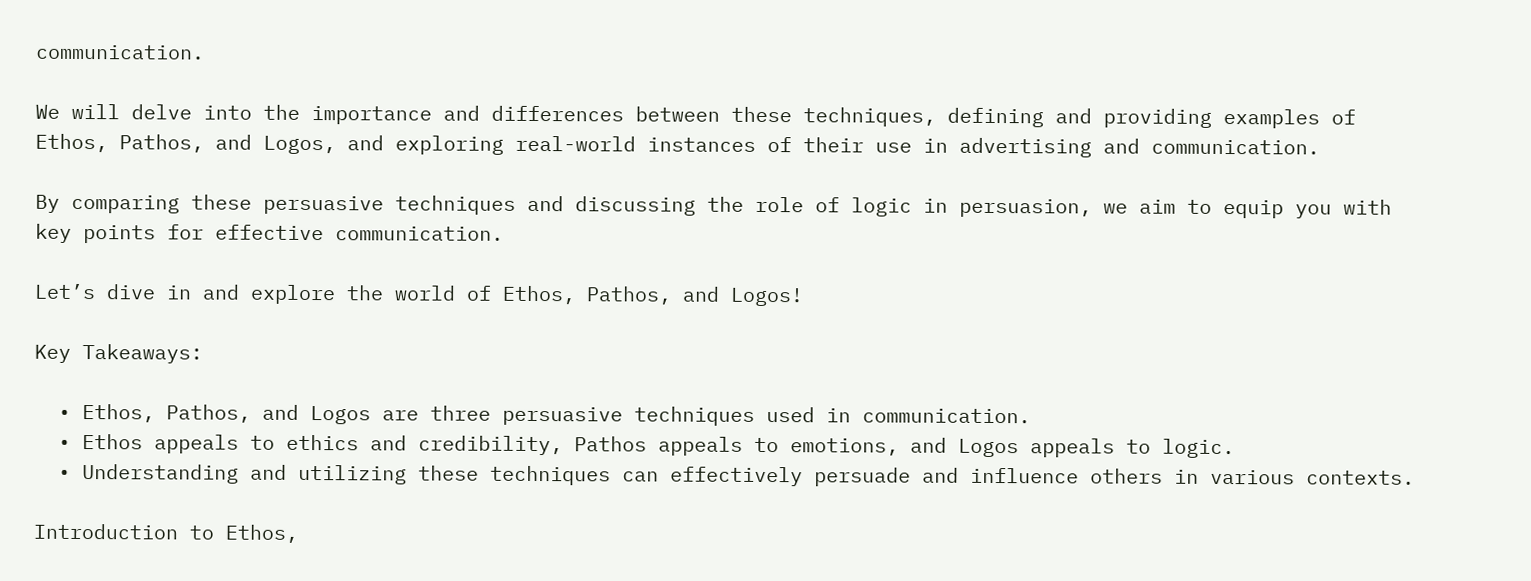communication.

We will delve into the importance and differences between these techniques, defining and providing examples of Ethos, Pathos, and Logos, and exploring real-world instances of their use in advertising and communication.

By comparing these persuasive techniques and discussing the role of logic in persuasion, we aim to equip you with key points for effective communication.

Let’s dive in and explore the world of Ethos, Pathos, and Logos!

Key Takeaways:

  • Ethos, Pathos, and Logos are three persuasive techniques used in communication.
  • Ethos appeals to ethics and credibility, Pathos appeals to emotions, and Logos appeals to logic.
  • Understanding and utilizing these techniques can effectively persuade and influence others in various contexts.

Introduction to Ethos,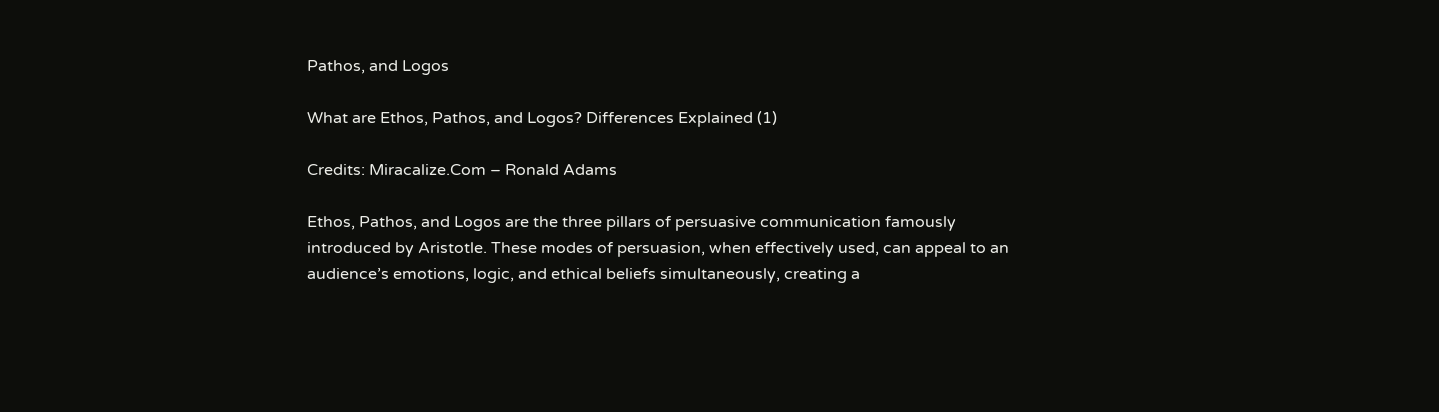Pathos, and Logos

What are Ethos, Pathos, and Logos? Differences Explained (1)

Credits: Miracalize.Com – Ronald Adams

Ethos, Pathos, and Logos are the three pillars of persuasive communication famously introduced by Aristotle. These modes of persuasion, when effectively used, can appeal to an audience’s emotions, logic, and ethical beliefs simultaneously, creating a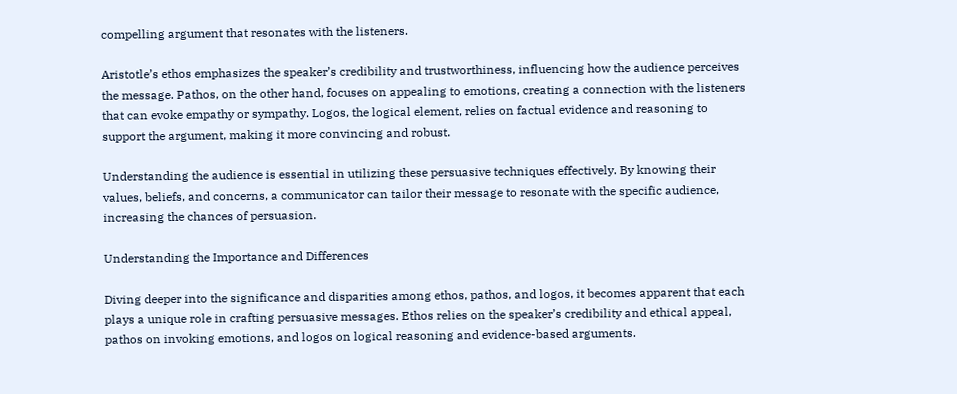compelling argument that resonates with the listeners.

Aristotle’s ethos emphasizes the speaker’s credibility and trustworthiness, influencing how the audience perceives the message. Pathos, on the other hand, focuses on appealing to emotions, creating a connection with the listeners that can evoke empathy or sympathy. Logos, the logical element, relies on factual evidence and reasoning to support the argument, making it more convincing and robust.

Understanding the audience is essential in utilizing these persuasive techniques effectively. By knowing their values, beliefs, and concerns, a communicator can tailor their message to resonate with the specific audience, increasing the chances of persuasion.

Understanding the Importance and Differences

Diving deeper into the significance and disparities among ethos, pathos, and logos, it becomes apparent that each plays a unique role in crafting persuasive messages. Ethos relies on the speaker’s credibility and ethical appeal, pathos on invoking emotions, and logos on logical reasoning and evidence-based arguments.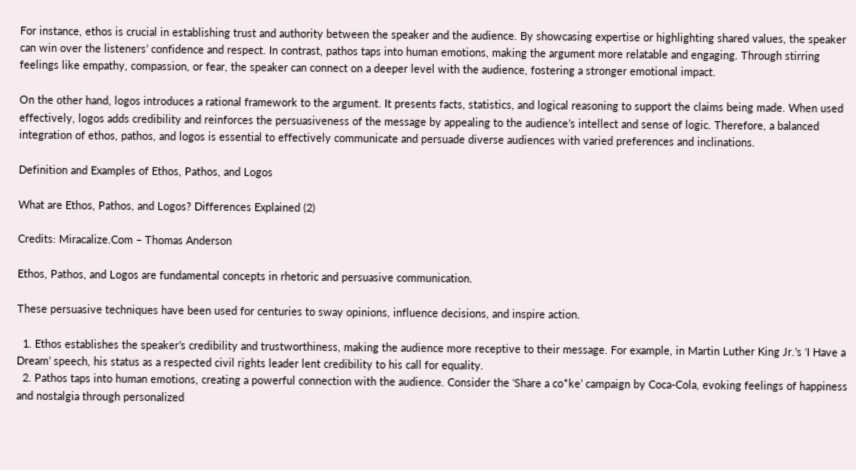For instance, ethos is crucial in establishing trust and authority between the speaker and the audience. By showcasing expertise or highlighting shared values, the speaker can win over the listeners’ confidence and respect. In contrast, pathos taps into human emotions, making the argument more relatable and engaging. Through stirring feelings like empathy, compassion, or fear, the speaker can connect on a deeper level with the audience, fostering a stronger emotional impact.

On the other hand, logos introduces a rational framework to the argument. It presents facts, statistics, and logical reasoning to support the claims being made. When used effectively, logos adds credibility and reinforces the persuasiveness of the message by appealing to the audience’s intellect and sense of logic. Therefore, a balanced integration of ethos, pathos, and logos is essential to effectively communicate and persuade diverse audiences with varied preferences and inclinations.

Definition and Examples of Ethos, Pathos, and Logos

What are Ethos, Pathos, and Logos? Differences Explained (2)

Credits: Miracalize.Com – Thomas Anderson

Ethos, Pathos, and Logos are fundamental concepts in rhetoric and persuasive communication.

These persuasive techniques have been used for centuries to sway opinions, influence decisions, and inspire action.

  1. Ethos establishes the speaker’s credibility and trustworthiness, making the audience more receptive to their message. For example, in Martin Luther King Jr.’s ‘I Have a Dream’ speech, his status as a respected civil rights leader lent credibility to his call for equality.
  2. Pathos taps into human emotions, creating a powerful connection with the audience. Consider the ‘Share a co*ke’ campaign by Coca-Cola, evoking feelings of happiness and nostalgia through personalized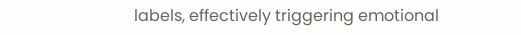labels, effectively triggering emotional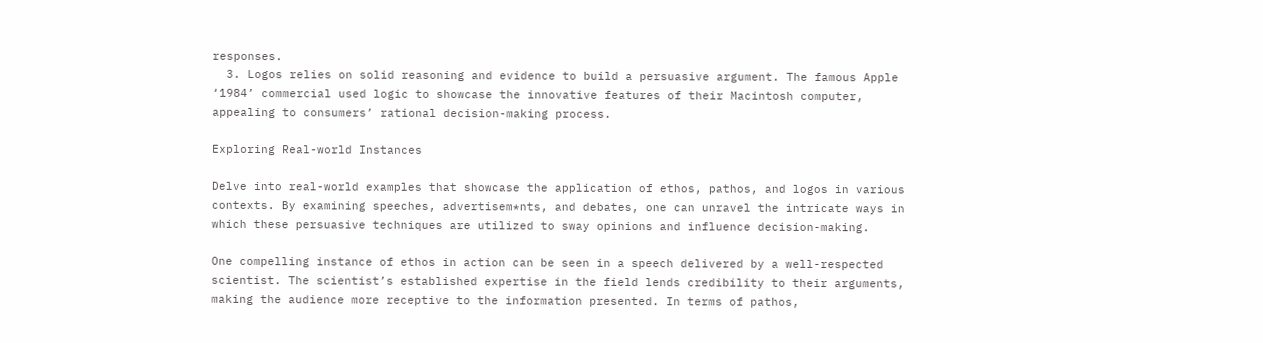responses.
  3. Logos relies on solid reasoning and evidence to build a persuasive argument. The famous Apple ‘1984’ commercial used logic to showcase the innovative features of their Macintosh computer, appealing to consumers’ rational decision-making process.

Exploring Real-world Instances

Delve into real-world examples that showcase the application of ethos, pathos, and logos in various contexts. By examining speeches, advertisem*nts, and debates, one can unravel the intricate ways in which these persuasive techniques are utilized to sway opinions and influence decision-making.

One compelling instance of ethos in action can be seen in a speech delivered by a well-respected scientist. The scientist’s established expertise in the field lends credibility to their arguments, making the audience more receptive to the information presented. In terms of pathos,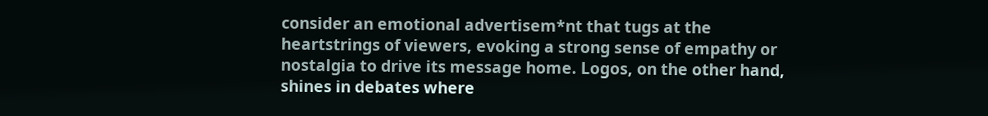consider an emotional advertisem*nt that tugs at the heartstrings of viewers, evoking a strong sense of empathy or nostalgia to drive its message home. Logos, on the other hand, shines in debates where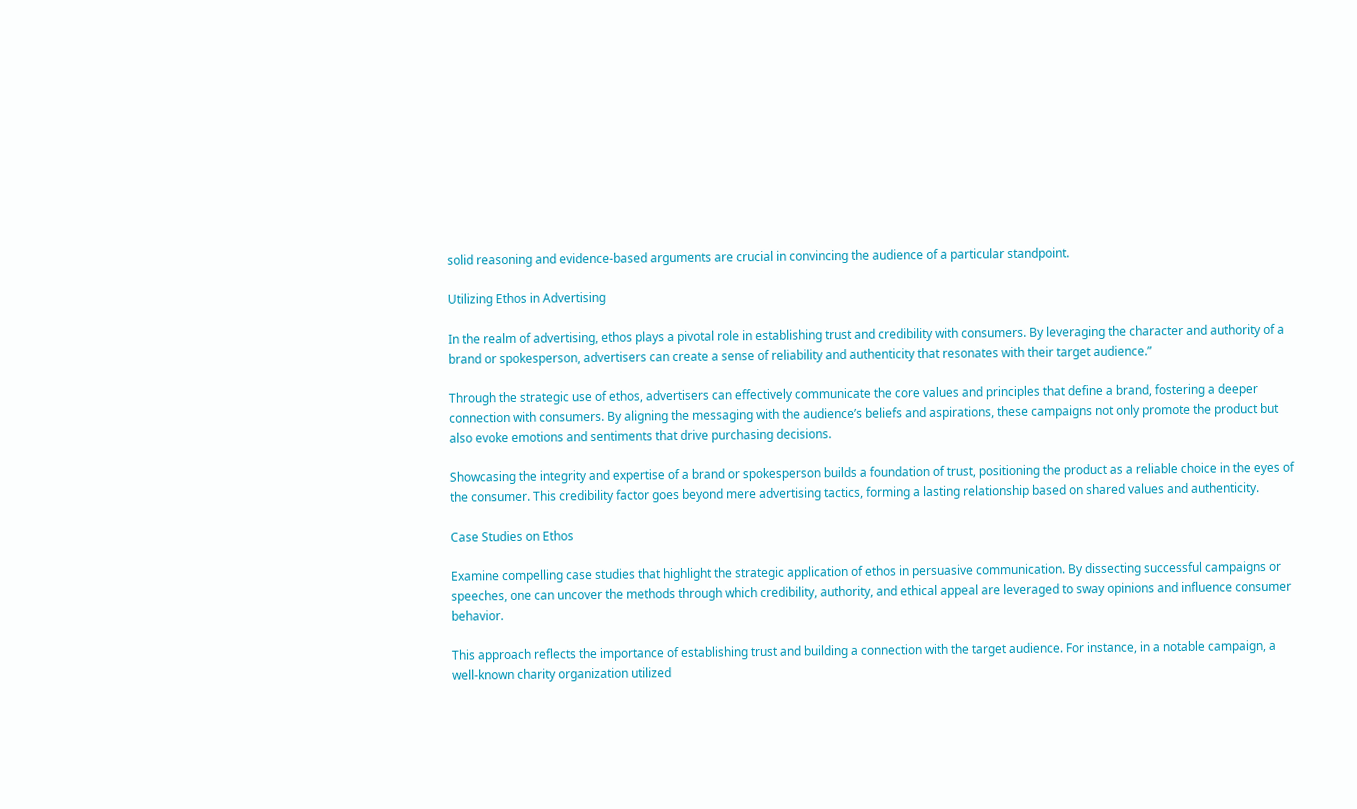solid reasoning and evidence-based arguments are crucial in convincing the audience of a particular standpoint.

Utilizing Ethos in Advertising

In the realm of advertising, ethos plays a pivotal role in establishing trust and credibility with consumers. By leveraging the character and authority of a brand or spokesperson, advertisers can create a sense of reliability and authenticity that resonates with their target audience.”

Through the strategic use of ethos, advertisers can effectively communicate the core values and principles that define a brand, fostering a deeper connection with consumers. By aligning the messaging with the audience’s beliefs and aspirations, these campaigns not only promote the product but also evoke emotions and sentiments that drive purchasing decisions.

Showcasing the integrity and expertise of a brand or spokesperson builds a foundation of trust, positioning the product as a reliable choice in the eyes of the consumer. This credibility factor goes beyond mere advertising tactics, forming a lasting relationship based on shared values and authenticity.

Case Studies on Ethos

Examine compelling case studies that highlight the strategic application of ethos in persuasive communication. By dissecting successful campaigns or speeches, one can uncover the methods through which credibility, authority, and ethical appeal are leveraged to sway opinions and influence consumer behavior.

This approach reflects the importance of establishing trust and building a connection with the target audience. For instance, in a notable campaign, a well-known charity organization utilized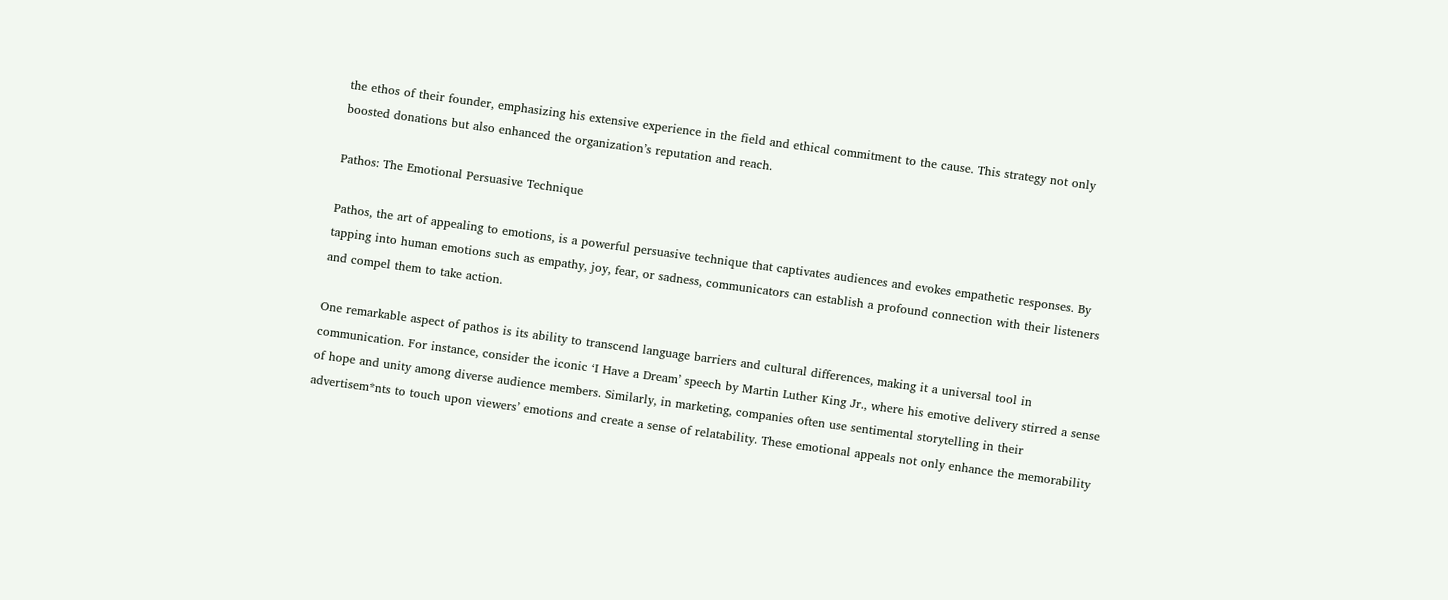the ethos of their founder, emphasizing his extensive experience in the field and ethical commitment to the cause. This strategy not only boosted donations but also enhanced the organization’s reputation and reach.

Pathos: The Emotional Persuasive Technique

Pathos, the art of appealing to emotions, is a powerful persuasive technique that captivates audiences and evokes empathetic responses. By tapping into human emotions such as empathy, joy, fear, or sadness, communicators can establish a profound connection with their listeners and compel them to take action.

One remarkable aspect of pathos is its ability to transcend language barriers and cultural differences, making it a universal tool in communication. For instance, consider the iconic ‘I Have a Dream’ speech by Martin Luther King Jr., where his emotive delivery stirred a sense of hope and unity among diverse audience members. Similarly, in marketing, companies often use sentimental storytelling in their advertisem*nts to touch upon viewers’ emotions and create a sense of relatability. These emotional appeals not only enhance the memorability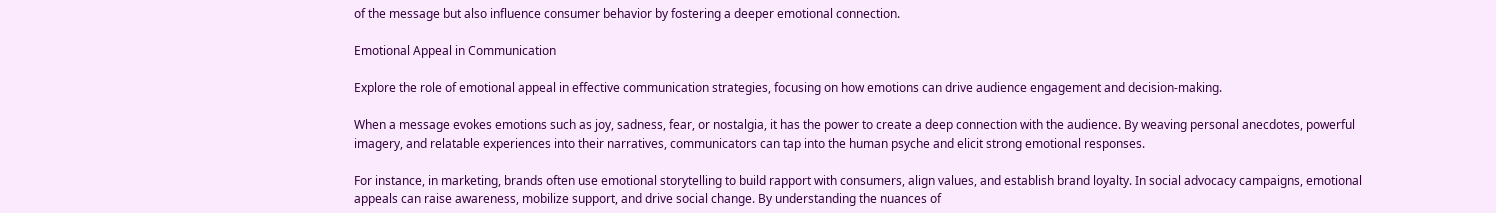of the message but also influence consumer behavior by fostering a deeper emotional connection.

Emotional Appeal in Communication

Explore the role of emotional appeal in effective communication strategies, focusing on how emotions can drive audience engagement and decision-making.

When a message evokes emotions such as joy, sadness, fear, or nostalgia, it has the power to create a deep connection with the audience. By weaving personal anecdotes, powerful imagery, and relatable experiences into their narratives, communicators can tap into the human psyche and elicit strong emotional responses.

For instance, in marketing, brands often use emotional storytelling to build rapport with consumers, align values, and establish brand loyalty. In social advocacy campaigns, emotional appeals can raise awareness, mobilize support, and drive social change. By understanding the nuances of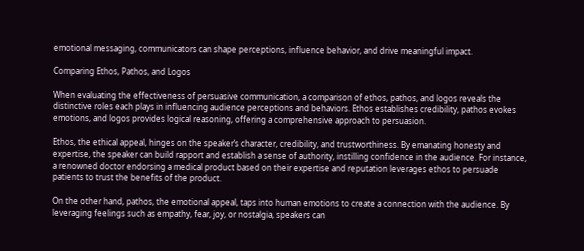emotional messaging, communicators can shape perceptions, influence behavior, and drive meaningful impact.

Comparing Ethos, Pathos, and Logos

When evaluating the effectiveness of persuasive communication, a comparison of ethos, pathos, and logos reveals the distinctive roles each plays in influencing audience perceptions and behaviors. Ethos establishes credibility, pathos evokes emotions, and logos provides logical reasoning, offering a comprehensive approach to persuasion.

Ethos, the ethical appeal, hinges on the speaker’s character, credibility, and trustworthiness. By emanating honesty and expertise, the speaker can build rapport and establish a sense of authority, instilling confidence in the audience. For instance, a renowned doctor endorsing a medical product based on their expertise and reputation leverages ethos to persuade patients to trust the benefits of the product.

On the other hand, pathos, the emotional appeal, taps into human emotions to create a connection with the audience. By leveraging feelings such as empathy, fear, joy, or nostalgia, speakers can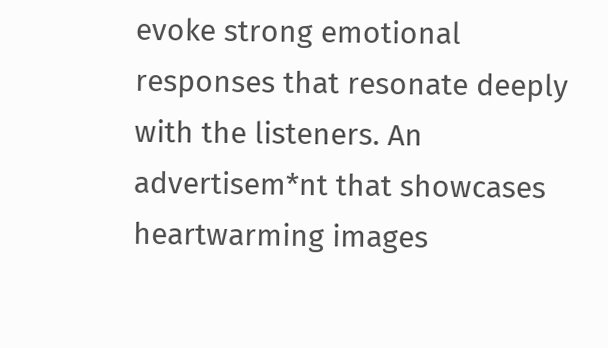evoke strong emotional responses that resonate deeply with the listeners. An advertisem*nt that showcases heartwarming images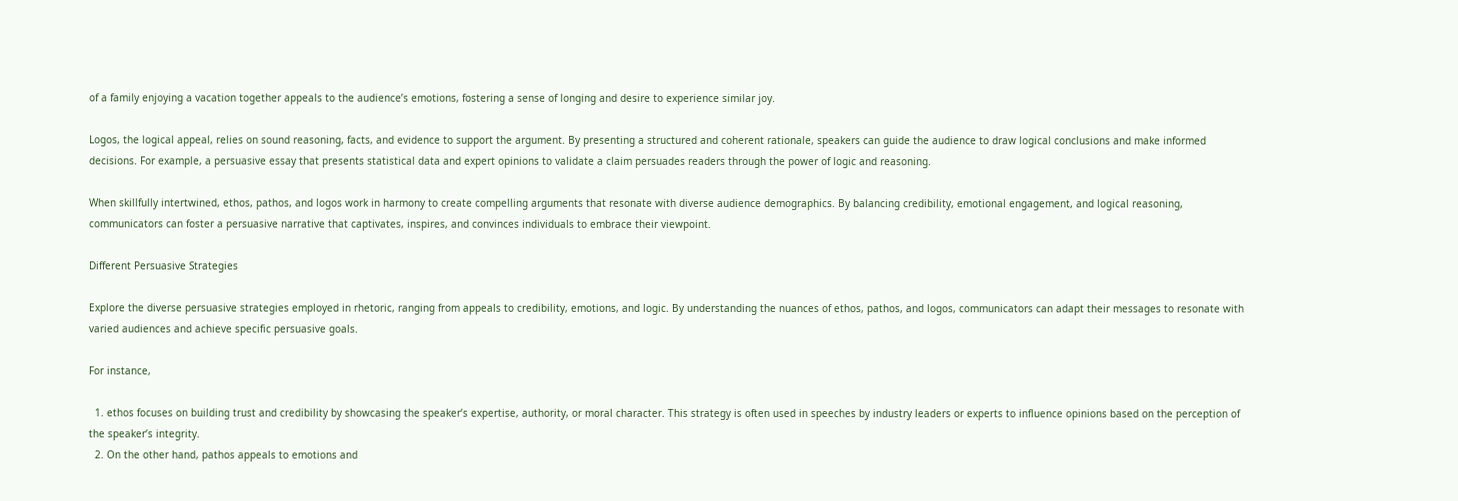of a family enjoying a vacation together appeals to the audience’s emotions, fostering a sense of longing and desire to experience similar joy.

Logos, the logical appeal, relies on sound reasoning, facts, and evidence to support the argument. By presenting a structured and coherent rationale, speakers can guide the audience to draw logical conclusions and make informed decisions. For example, a persuasive essay that presents statistical data and expert opinions to validate a claim persuades readers through the power of logic and reasoning.

When skillfully intertwined, ethos, pathos, and logos work in harmony to create compelling arguments that resonate with diverse audience demographics. By balancing credibility, emotional engagement, and logical reasoning, communicators can foster a persuasive narrative that captivates, inspires, and convinces individuals to embrace their viewpoint.

Different Persuasive Strategies

Explore the diverse persuasive strategies employed in rhetoric, ranging from appeals to credibility, emotions, and logic. By understanding the nuances of ethos, pathos, and logos, communicators can adapt their messages to resonate with varied audiences and achieve specific persuasive goals.

For instance,

  1. ethos focuses on building trust and credibility by showcasing the speaker’s expertise, authority, or moral character. This strategy is often used in speeches by industry leaders or experts to influence opinions based on the perception of the speaker’s integrity.
  2. On the other hand, pathos appeals to emotions and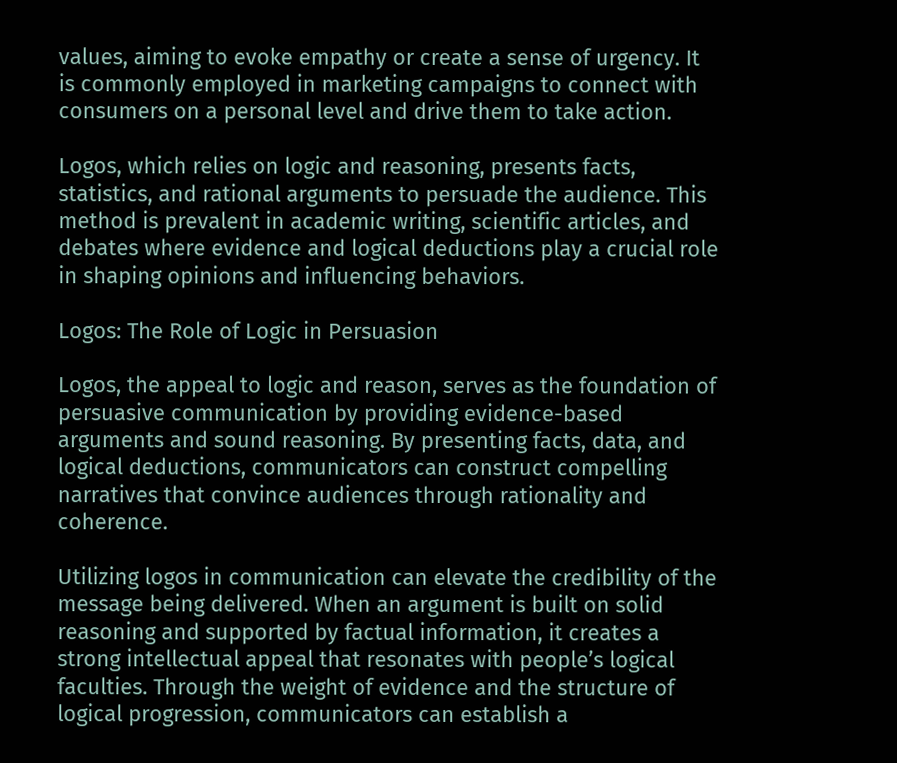values, aiming to evoke empathy or create a sense of urgency. It is commonly employed in marketing campaigns to connect with consumers on a personal level and drive them to take action.

Logos, which relies on logic and reasoning, presents facts, statistics, and rational arguments to persuade the audience. This method is prevalent in academic writing, scientific articles, and debates where evidence and logical deductions play a crucial role in shaping opinions and influencing behaviors.

Logos: The Role of Logic in Persuasion

Logos, the appeal to logic and reason, serves as the foundation of persuasive communication by providing evidence-based arguments and sound reasoning. By presenting facts, data, and logical deductions, communicators can construct compelling narratives that convince audiences through rationality and coherence.

Utilizing logos in communication can elevate the credibility of the message being delivered. When an argument is built on solid reasoning and supported by factual information, it creates a strong intellectual appeal that resonates with people’s logical faculties. Through the weight of evidence and the structure of logical progression, communicators can establish a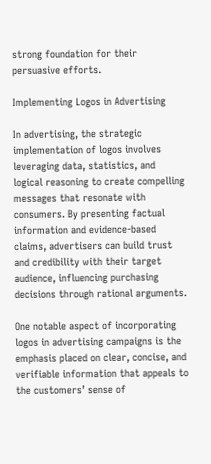strong foundation for their persuasive efforts.

Implementing Logos in Advertising

In advertising, the strategic implementation of logos involves leveraging data, statistics, and logical reasoning to create compelling messages that resonate with consumers. By presenting factual information and evidence-based claims, advertisers can build trust and credibility with their target audience, influencing purchasing decisions through rational arguments.

One notable aspect of incorporating logos in advertising campaigns is the emphasis placed on clear, concise, and verifiable information that appeals to the customers’ sense of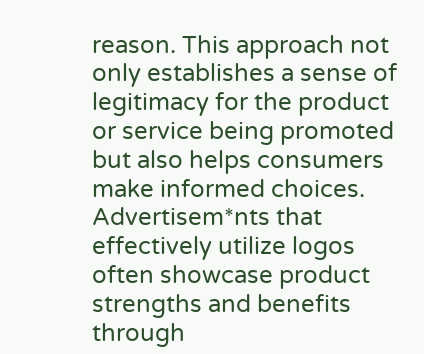reason. This approach not only establishes a sense of legitimacy for the product or service being promoted but also helps consumers make informed choices. Advertisem*nts that effectively utilize logos often showcase product strengths and benefits through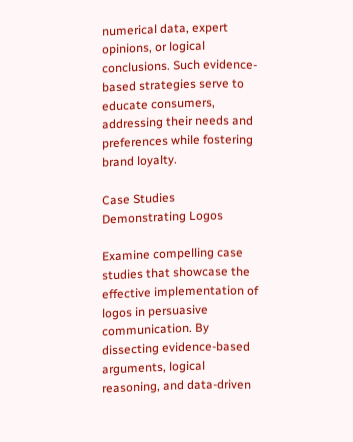numerical data, expert opinions, or logical conclusions. Such evidence-based strategies serve to educate consumers, addressing their needs and preferences while fostering brand loyalty.

Case Studies Demonstrating Logos

Examine compelling case studies that showcase the effective implementation of logos in persuasive communication. By dissecting evidence-based arguments, logical reasoning, and data-driven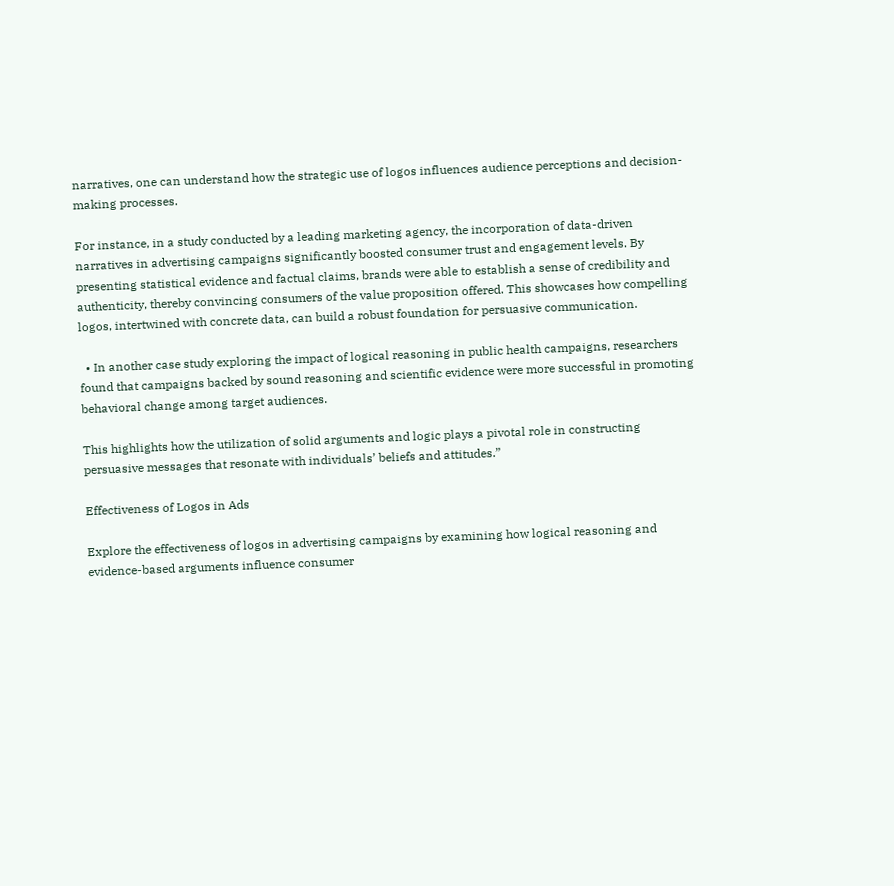narratives, one can understand how the strategic use of logos influences audience perceptions and decision-making processes.

For instance, in a study conducted by a leading marketing agency, the incorporation of data-driven narratives in advertising campaigns significantly boosted consumer trust and engagement levels. By presenting statistical evidence and factual claims, brands were able to establish a sense of credibility and authenticity, thereby convincing consumers of the value proposition offered. This showcases how compelling logos, intertwined with concrete data, can build a robust foundation for persuasive communication.

  • In another case study exploring the impact of logical reasoning in public health campaigns, researchers found that campaigns backed by sound reasoning and scientific evidence were more successful in promoting behavioral change among target audiences.

This highlights how the utilization of solid arguments and logic plays a pivotal role in constructing persuasive messages that resonate with individuals’ beliefs and attitudes.”

Effectiveness of Logos in Ads

Explore the effectiveness of logos in advertising campaigns by examining how logical reasoning and evidence-based arguments influence consumer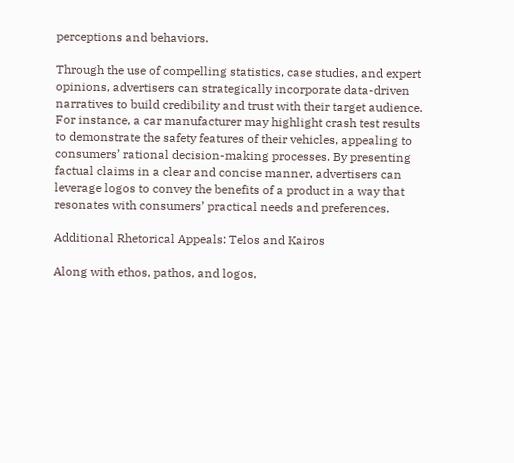perceptions and behaviors.

Through the use of compelling statistics, case studies, and expert opinions, advertisers can strategically incorporate data-driven narratives to build credibility and trust with their target audience. For instance, a car manufacturer may highlight crash test results to demonstrate the safety features of their vehicles, appealing to consumers’ rational decision-making processes. By presenting factual claims in a clear and concise manner, advertisers can leverage logos to convey the benefits of a product in a way that resonates with consumers’ practical needs and preferences.

Additional Rhetorical Appeals: Telos and Kairos

Along with ethos, pathos, and logos,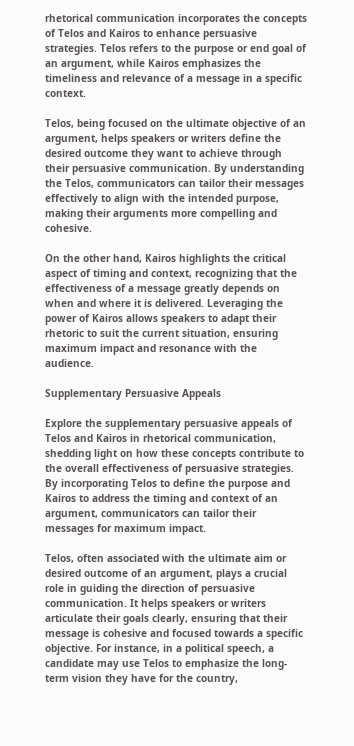rhetorical communication incorporates the concepts of Telos and Kairos to enhance persuasive strategies. Telos refers to the purpose or end goal of an argument, while Kairos emphasizes the timeliness and relevance of a message in a specific context.

Telos, being focused on the ultimate objective of an argument, helps speakers or writers define the desired outcome they want to achieve through their persuasive communication. By understanding the Telos, communicators can tailor their messages effectively to align with the intended purpose, making their arguments more compelling and cohesive.

On the other hand, Kairos highlights the critical aspect of timing and context, recognizing that the effectiveness of a message greatly depends on when and where it is delivered. Leveraging the power of Kairos allows speakers to adapt their rhetoric to suit the current situation, ensuring maximum impact and resonance with the audience.

Supplementary Persuasive Appeals

Explore the supplementary persuasive appeals of Telos and Kairos in rhetorical communication, shedding light on how these concepts contribute to the overall effectiveness of persuasive strategies. By incorporating Telos to define the purpose and Kairos to address the timing and context of an argument, communicators can tailor their messages for maximum impact.

Telos, often associated with the ultimate aim or desired outcome of an argument, plays a crucial role in guiding the direction of persuasive communication. It helps speakers or writers articulate their goals clearly, ensuring that their message is cohesive and focused towards a specific objective. For instance, in a political speech, a candidate may use Telos to emphasize the long-term vision they have for the country,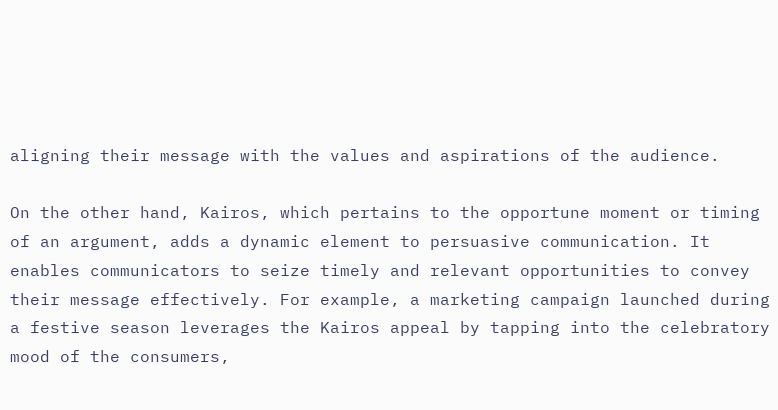aligning their message with the values and aspirations of the audience.

On the other hand, Kairos, which pertains to the opportune moment or timing of an argument, adds a dynamic element to persuasive communication. It enables communicators to seize timely and relevant opportunities to convey their message effectively. For example, a marketing campaign launched during a festive season leverages the Kairos appeal by tapping into the celebratory mood of the consumers,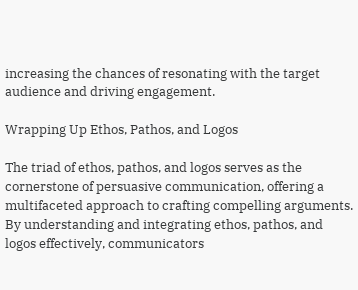increasing the chances of resonating with the target audience and driving engagement.

Wrapping Up Ethos, Pathos, and Logos

The triad of ethos, pathos, and logos serves as the cornerstone of persuasive communication, offering a multifaceted approach to crafting compelling arguments. By understanding and integrating ethos, pathos, and logos effectively, communicators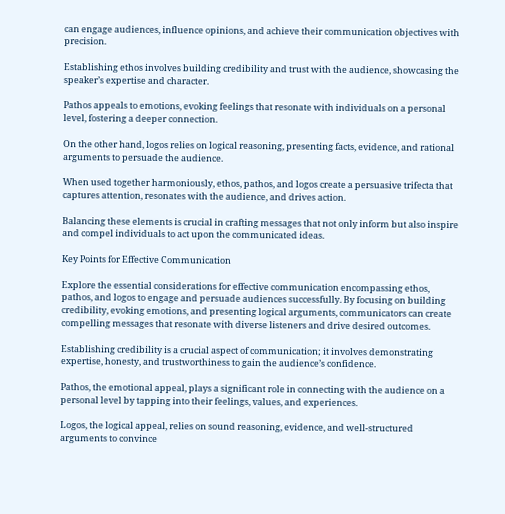can engage audiences, influence opinions, and achieve their communication objectives with precision.

Establishing ethos involves building credibility and trust with the audience, showcasing the speaker’s expertise and character.

Pathos appeals to emotions, evoking feelings that resonate with individuals on a personal level, fostering a deeper connection.

On the other hand, logos relies on logical reasoning, presenting facts, evidence, and rational arguments to persuade the audience.

When used together harmoniously, ethos, pathos, and logos create a persuasive trifecta that captures attention, resonates with the audience, and drives action.

Balancing these elements is crucial in crafting messages that not only inform but also inspire and compel individuals to act upon the communicated ideas.

Key Points for Effective Communication

Explore the essential considerations for effective communication encompassing ethos, pathos, and logos to engage and persuade audiences successfully. By focusing on building credibility, evoking emotions, and presenting logical arguments, communicators can create compelling messages that resonate with diverse listeners and drive desired outcomes.

Establishing credibility is a crucial aspect of communication; it involves demonstrating expertise, honesty, and trustworthiness to gain the audience’s confidence.

Pathos, the emotional appeal, plays a significant role in connecting with the audience on a personal level by tapping into their feelings, values, and experiences.

Logos, the logical appeal, relies on sound reasoning, evidence, and well-structured arguments to convince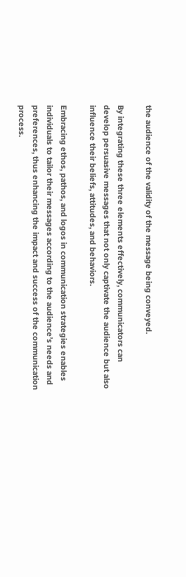the audience of the validity of the message being conveyed.

By integrating these three elements effectively, communicators can develop persuasive messages that not only captivate the audience but also influence their beliefs, attitudes, and behaviors.

Embracing ethos, pathos, and logos in communication strategies enables individuals to tailor their messages according to the audience’s needs and preferences, thus enhancing the impact and success of the communication process.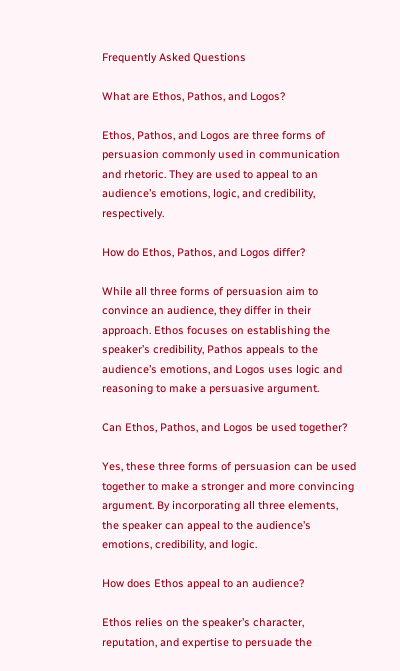Frequently Asked Questions

What are Ethos, Pathos, and Logos?

Ethos, Pathos, and Logos are three forms of persuasion commonly used in communication and rhetoric. They are used to appeal to an audience’s emotions, logic, and credibility, respectively.

How do Ethos, Pathos, and Logos differ?

While all three forms of persuasion aim to convince an audience, they differ in their approach. Ethos focuses on establishing the speaker’s credibility, Pathos appeals to the audience’s emotions, and Logos uses logic and reasoning to make a persuasive argument.

Can Ethos, Pathos, and Logos be used together?

Yes, these three forms of persuasion can be used together to make a stronger and more convincing argument. By incorporating all three elements, the speaker can appeal to the audience’s emotions, credibility, and logic.

How does Ethos appeal to an audience?

Ethos relies on the speaker’s character, reputation, and expertise to persuade the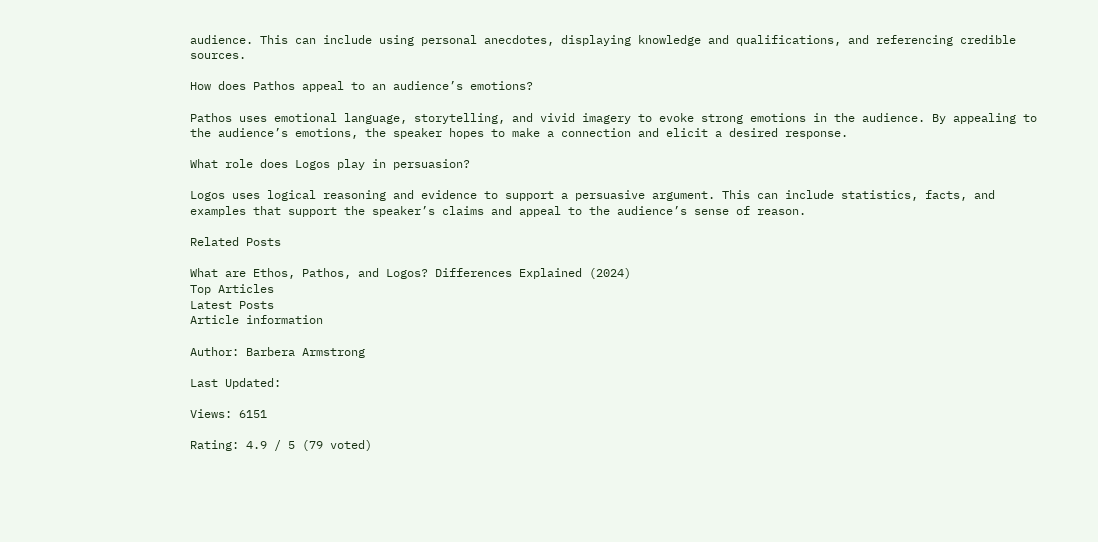audience. This can include using personal anecdotes, displaying knowledge and qualifications, and referencing credible sources.

How does Pathos appeal to an audience’s emotions?

Pathos uses emotional language, storytelling, and vivid imagery to evoke strong emotions in the audience. By appealing to the audience’s emotions, the speaker hopes to make a connection and elicit a desired response.

What role does Logos play in persuasion?

Logos uses logical reasoning and evidence to support a persuasive argument. This can include statistics, facts, and examples that support the speaker’s claims and appeal to the audience’s sense of reason.

Related Posts

What are Ethos, Pathos, and Logos? Differences Explained (2024)
Top Articles
Latest Posts
Article information

Author: Barbera Armstrong

Last Updated:

Views: 6151

Rating: 4.9 / 5 (79 voted)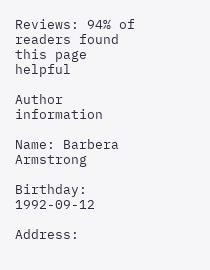Reviews: 94% of readers found this page helpful

Author information

Name: Barbera Armstrong

Birthday: 1992-09-12

Address: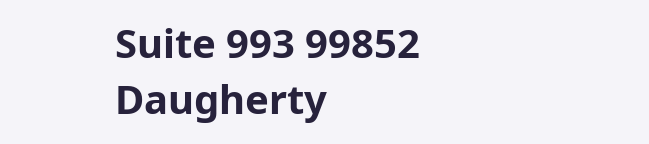Suite 993 99852 Daugherty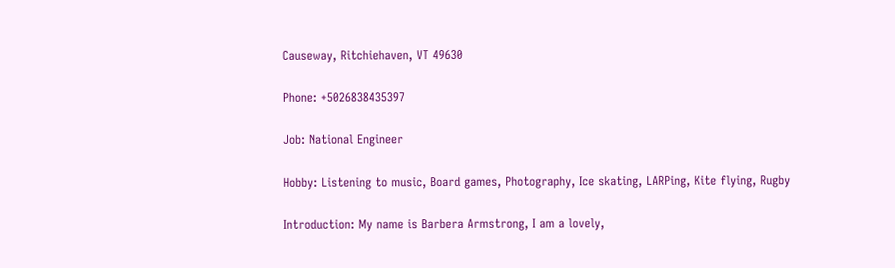Causeway, Ritchiehaven, VT 49630

Phone: +5026838435397

Job: National Engineer

Hobby: Listening to music, Board games, Photography, Ice skating, LARPing, Kite flying, Rugby

Introduction: My name is Barbera Armstrong, I am a lovely,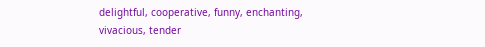delightful, cooperative, funny, enchanting, vivacious, tender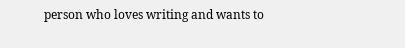person who loves writing and wants to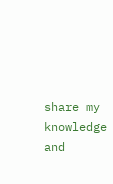share my knowledge and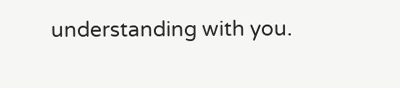understanding with you.